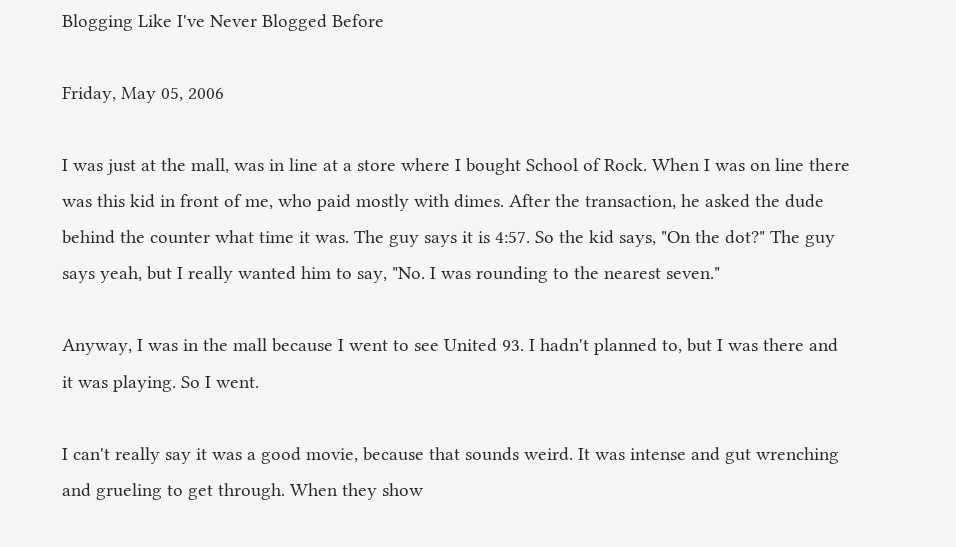Blogging Like I've Never Blogged Before

Friday, May 05, 2006

I was just at the mall, was in line at a store where I bought School of Rock. When I was on line there was this kid in front of me, who paid mostly with dimes. After the transaction, he asked the dude behind the counter what time it was. The guy says it is 4:57. So the kid says, "On the dot?" The guy says yeah, but I really wanted him to say, "No. I was rounding to the nearest seven."

Anyway, I was in the mall because I went to see United 93. I hadn't planned to, but I was there and it was playing. So I went.

I can't really say it was a good movie, because that sounds weird. It was intense and gut wrenching and grueling to get through. When they show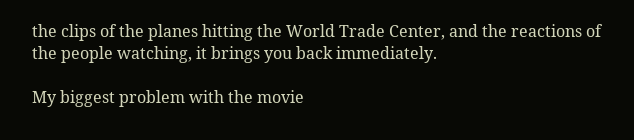the clips of the planes hitting the World Trade Center, and the reactions of the people watching, it brings you back immediately.

My biggest problem with the movie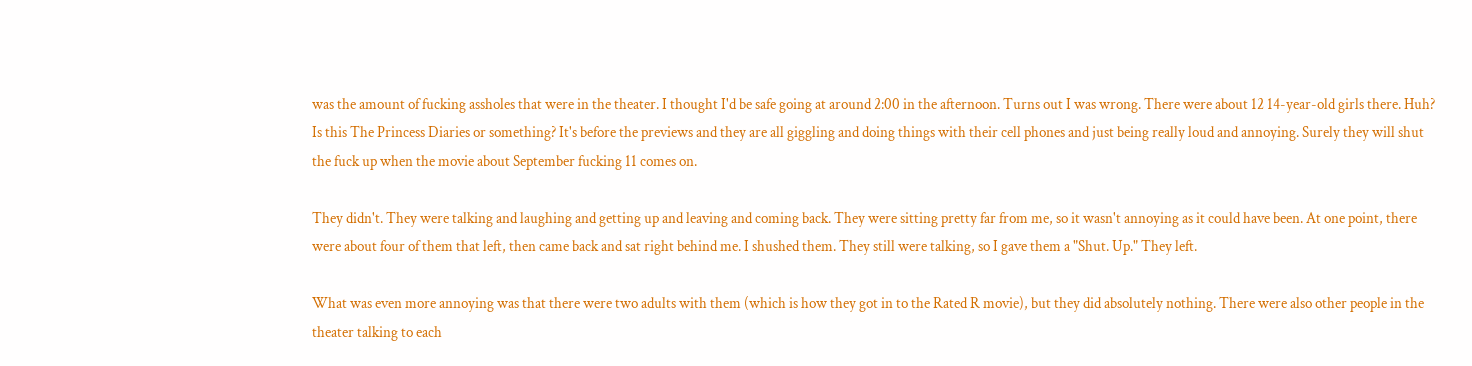was the amount of fucking assholes that were in the theater. I thought I'd be safe going at around 2:00 in the afternoon. Turns out I was wrong. There were about 12 14-year-old girls there. Huh? Is this The Princess Diaries or something? It's before the previews and they are all giggling and doing things with their cell phones and just being really loud and annoying. Surely they will shut the fuck up when the movie about September fucking 11 comes on.

They didn't. They were talking and laughing and getting up and leaving and coming back. They were sitting pretty far from me, so it wasn't annoying as it could have been. At one point, there were about four of them that left, then came back and sat right behind me. I shushed them. They still were talking, so I gave them a "Shut. Up." They left.

What was even more annoying was that there were two adults with them (which is how they got in to the Rated R movie), but they did absolutely nothing. There were also other people in the theater talking to each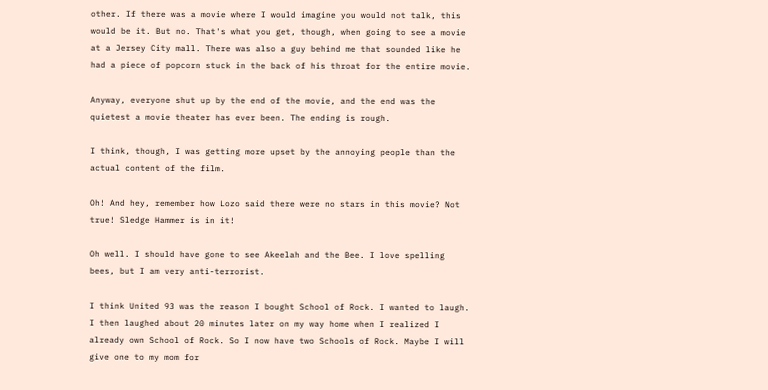other. If there was a movie where I would imagine you would not talk, this would be it. But no. That's what you get, though, when going to see a movie at a Jersey City mall. There was also a guy behind me that sounded like he had a piece of popcorn stuck in the back of his throat for the entire movie.

Anyway, everyone shut up by the end of the movie, and the end was the quietest a movie theater has ever been. The ending is rough.

I think, though, I was getting more upset by the annoying people than the actual content of the film.

Oh! And hey, remember how Lozo said there were no stars in this movie? Not true! Sledge Hammer is in it!

Oh well. I should have gone to see Akeelah and the Bee. I love spelling bees, but I am very anti-terrorist.

I think United 93 was the reason I bought School of Rock. I wanted to laugh. I then laughed about 20 minutes later on my way home when I realized I already own School of Rock. So I now have two Schools of Rock. Maybe I will give one to my mom for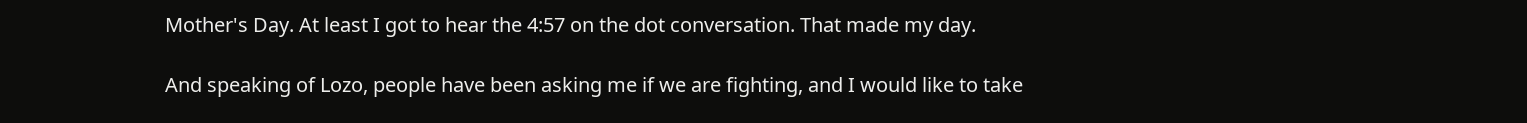Mother's Day. At least I got to hear the 4:57 on the dot conversation. That made my day.

And speaking of Lozo, people have been asking me if we are fighting, and I would like to take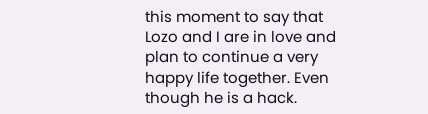this moment to say that Lozo and I are in love and plan to continue a very happy life together. Even though he is a hack.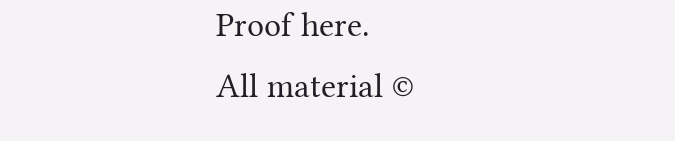Proof here.
All material ©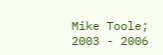Mike Toole; 2003 - 2006